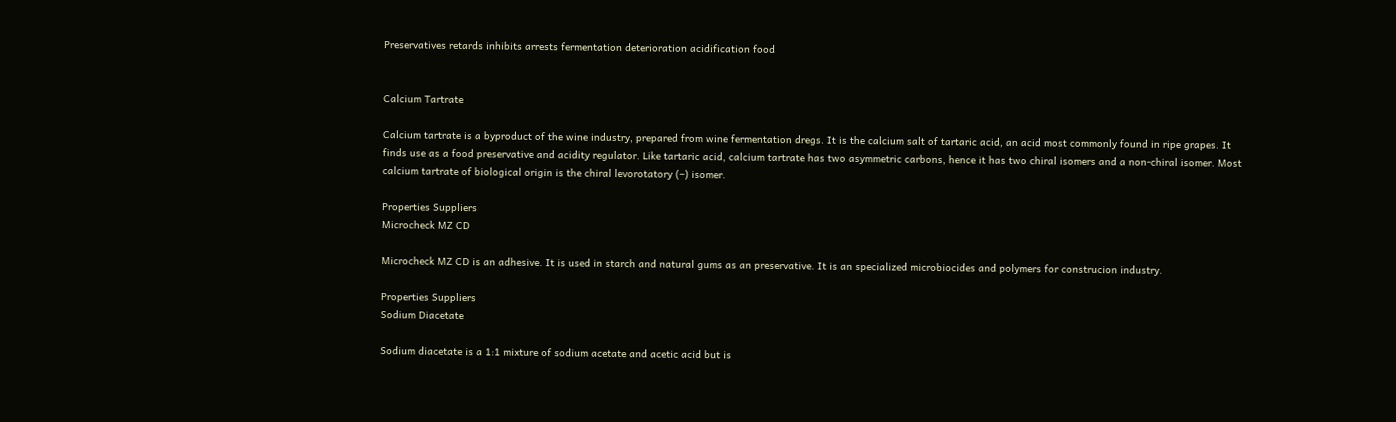Preservatives retards inhibits arrests fermentation deterioration acidification food


Calcium Tartrate

Calcium tartrate is a byproduct of the wine industry, prepared from wine fermentation dregs. It is the calcium salt of tartaric acid, an acid most commonly found in ripe grapes. It finds use as a food preservative and acidity regulator. Like tartaric acid, calcium tartrate has two asymmetric carbons, hence it has two chiral isomers and a non-chiral isomer. Most calcium tartrate of biological origin is the chiral levorotatory (–) isomer.

Properties Suppliers
Microcheck MZ CD

Microcheck MZ CD is an adhesive. It is used in starch and natural gums as an preservative. It is an specialized microbiocides and polymers for construcion industry.

Properties Suppliers
Sodium Diacetate

Sodium diacetate is a 1:1 mixture of sodium acetate and acetic acid but is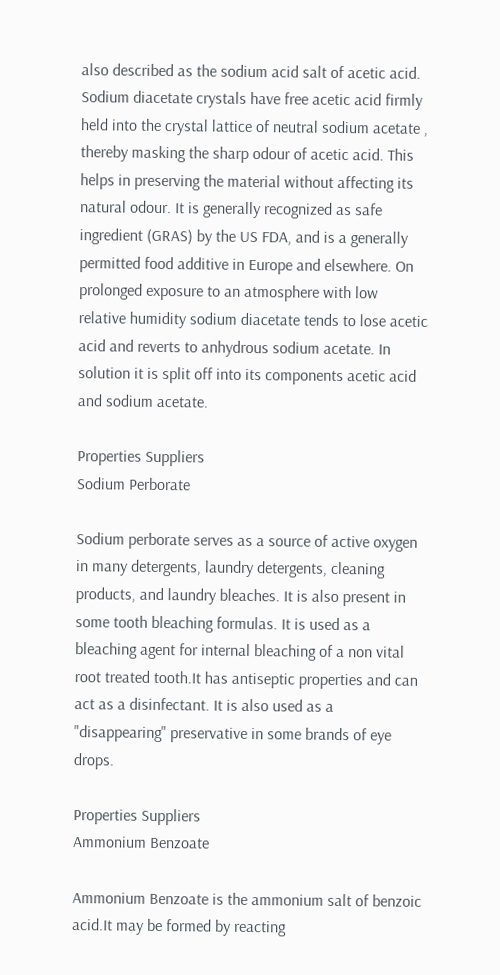also described as the sodium acid salt of acetic acid. Sodium diacetate crystals have free acetic acid firmly held into the crystal lattice of neutral sodium acetate , thereby masking the sharp odour of acetic acid. This helps in preserving the material without affecting its natural odour. It is generally recognized as safe ingredient (GRAS) by the US FDA, and is a generally permitted food additive in Europe and elsewhere. On prolonged exposure to an atmosphere with low relative humidity sodium diacetate tends to lose acetic acid and reverts to anhydrous sodium acetate. In solution it is split off into its components acetic acid and sodium acetate.

Properties Suppliers
Sodium Perborate

Sodium perborate serves as a source of active oxygen in many detergents, laundry detergents, cleaning products, and laundry bleaches. It is also present in some tooth bleaching formulas. It is used as a bleaching agent for internal bleaching of a non vital root treated tooth.It has antiseptic properties and can act as a disinfectant. It is also used as a "disappearing" preservative in some brands of eye drops.

Properties Suppliers
Ammonium Benzoate

Ammonium Benzoate is the ammonium salt of benzoic acid.It may be formed by reacting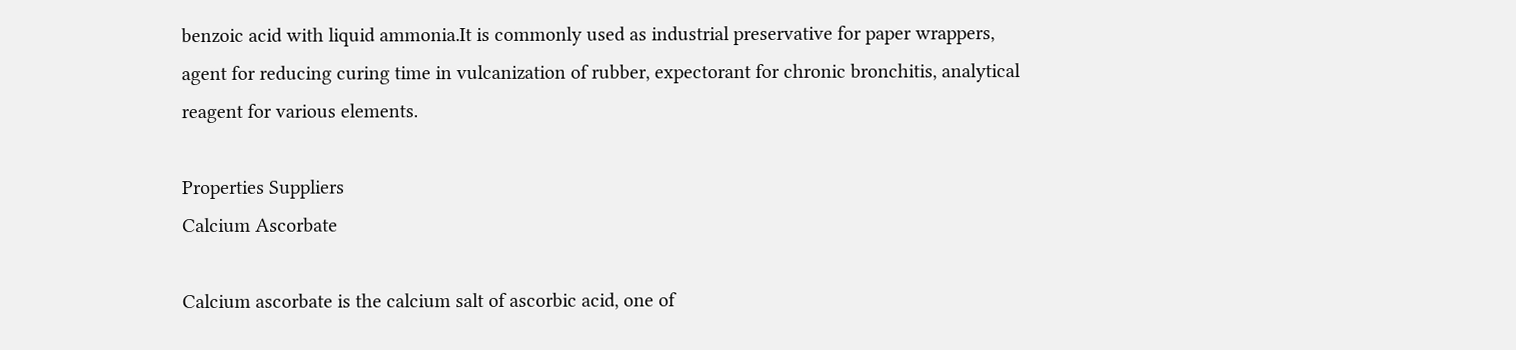benzoic acid with liquid ammonia.It is commonly used as industrial preservative for paper wrappers, agent for reducing curing time in vulcanization of rubber, expectorant for chronic bronchitis, analytical reagent for various elements.

Properties Suppliers
Calcium Ascorbate

Calcium ascorbate is the calcium salt of ascorbic acid, one of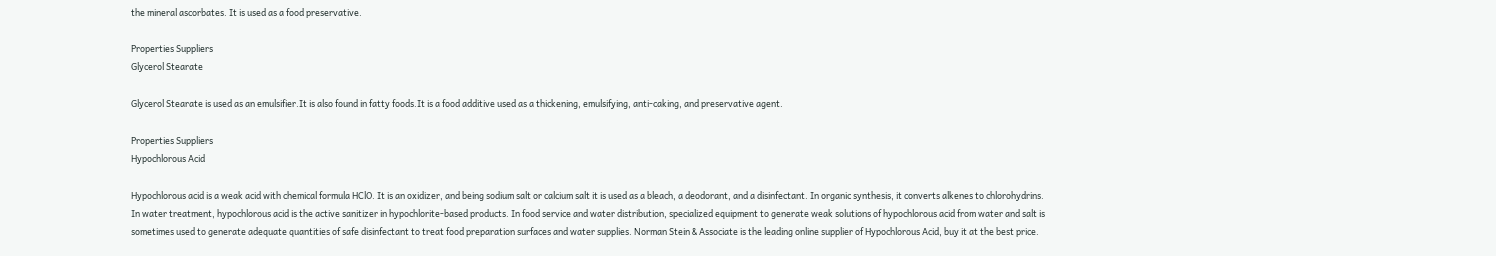the mineral ascorbates. It is used as a food preservative.

Properties Suppliers
Glycerol Stearate

Glycerol Stearate is used as an emulsifier.It is also found in fatty foods.It is a food additive used as a thickening, emulsifying, anti-caking, and preservative agent.

Properties Suppliers
Hypochlorous Acid

Hypochlorous acid is a weak acid with chemical formula HClO. It is an oxidizer, and being sodium salt or calcium salt it is used as a bleach, a deodorant, and a disinfectant. In organic synthesis, it converts alkenes to chlorohydrins. In water treatment, hypochlorous acid is the active sanitizer in hypochlorite-based products. In food service and water distribution, specialized equipment to generate weak solutions of hypochlorous acid from water and salt is sometimes used to generate adequate quantities of safe disinfectant to treat food preparation surfaces and water supplies. Norman Stein & Associate is the leading online supplier of Hypochlorous Acid, buy it at the best price.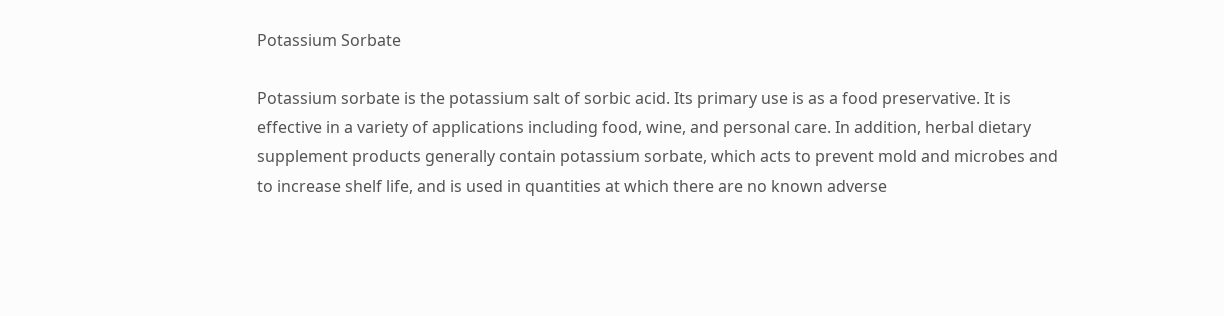Potassium Sorbate

Potassium sorbate is the potassium salt of sorbic acid. Its primary use is as a food preservative. It is effective in a variety of applications including food, wine, and personal care. In addition, herbal dietary supplement products generally contain potassium sorbate, which acts to prevent mold and microbes and to increase shelf life, and is used in quantities at which there are no known adverse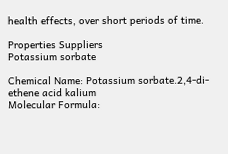health effects, over short periods of time.

Properties Suppliers
Potassium sorbate

Chemical Name: Potassium sorbate.2,4-di-ethene acid kalium
Molecular Formula: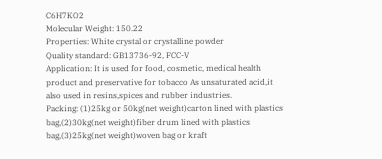C6H7KO2
Molecular Weight: 150.22
Properties: White crystal or crystalline powder
Quality standard: GB13736-92, FCC-V
Application: It is used for food, cosmetic, medical health product and preservative for tobacco As unsaturated acid,it also used in resins,spices and rubber industries.
Packing: (1)25kg or 50kg(net weight)carton lined with plastics bag,(2)30kg(net weight)fiber drum lined with plastics bag,(3)25kg(net weight)woven bag or kraft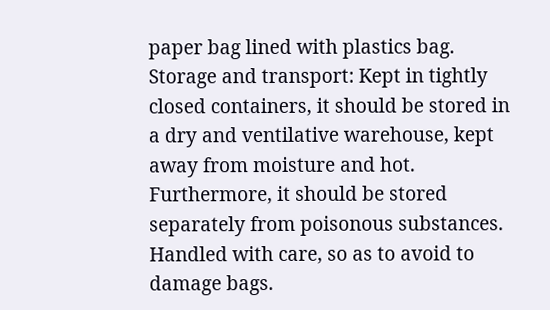paper bag lined with plastics bag.
Storage and transport: Kept in tightly closed containers, it should be stored in a dry and ventilative warehouse, kept away from moisture and hot. Furthermore, it should be stored separately from poisonous substances. Handled with care, so as to avoid to damage bags.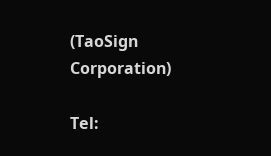(TaoSign Corporation)

Tel: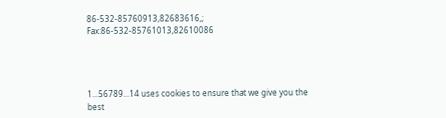86-532-85760913,82683616,; Fax:86-532-85761013,82610086




1...56789...14 uses cookies to ensure that we give you the best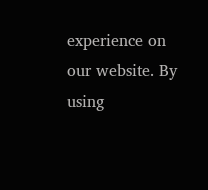experience on our website. By using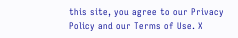this site, you agree to our Privacy Policy and our Terms of Use. X